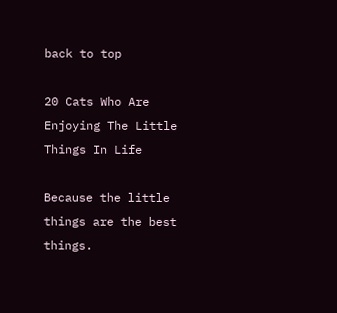back to top

20 Cats Who Are Enjoying The Little Things In Life

Because the little things are the best things.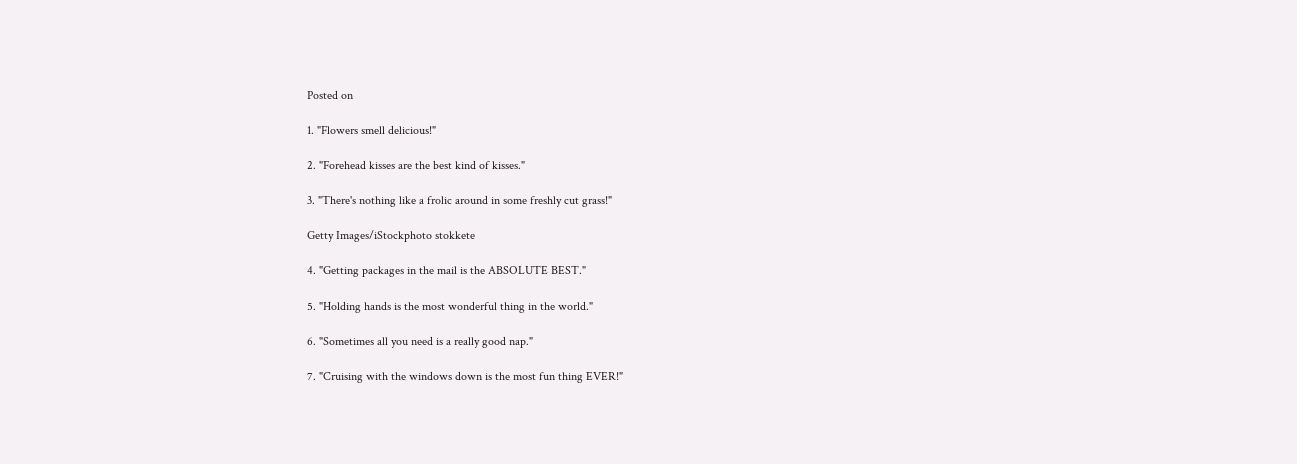Posted on

1. "Flowers smell delicious!"

2. "Forehead kisses are the best kind of kisses."

3. "There's nothing like a frolic around in some freshly cut grass!"

Getty Images/iStockphoto stokkete

4. "Getting packages in the mail is the ABSOLUTE BEST."

5. "Holding hands is the most wonderful thing in the world."

6. "Sometimes all you need is a really good nap."

7. "Cruising with the windows down is the most fun thing EVER!"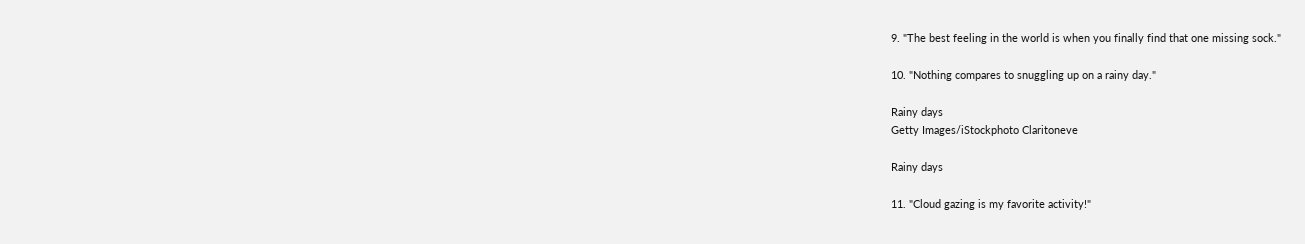9. "The best feeling in the world is when you finally find that one missing sock."

10. "Nothing compares to snuggling up on a rainy day."

Rainy days
Getty Images/iStockphoto Claritoneve

Rainy days

11. "Cloud gazing is my favorite activity!"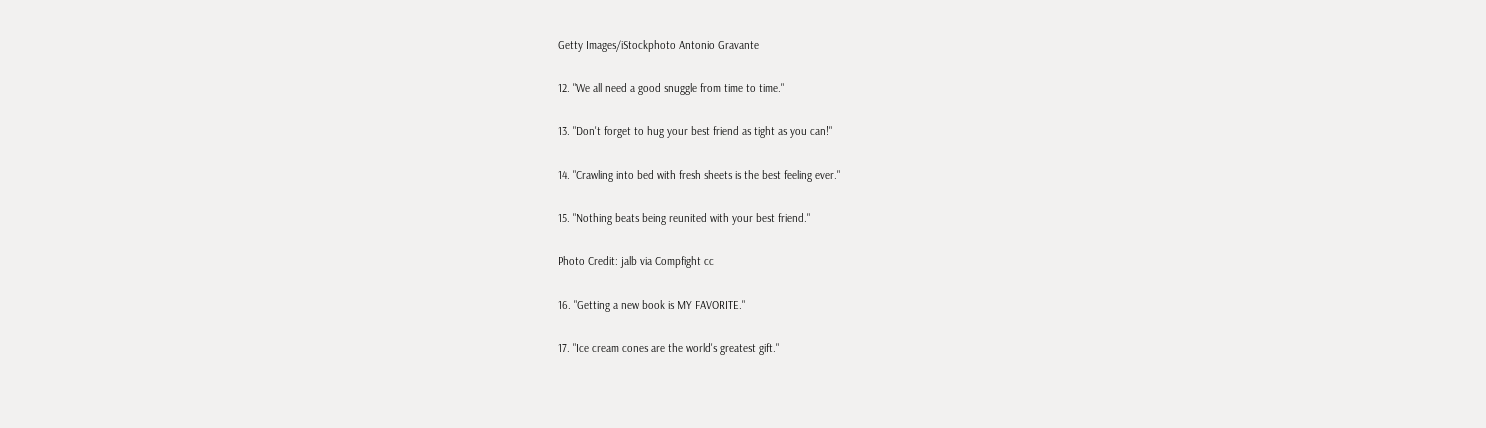Getty Images/iStockphoto Antonio Gravante

12. "We all need a good snuggle from time to time."

13. "Don't forget to hug your best friend as tight as you can!"

14. "Crawling into bed with fresh sheets is the best feeling ever."

15. "Nothing beats being reunited with your best friend."

Photo Credit: jalb via Compfight cc

16. "Getting a new book is MY FAVORITE."

17. "Ice cream cones are the world's greatest gift."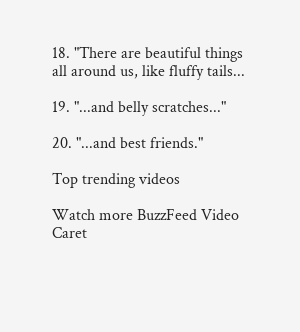18. "There are beautiful things all around us, like fluffy tails...

19. "...and belly scratches..."

20. "...and best friends."

Top trending videos

Watch more BuzzFeed Video Caret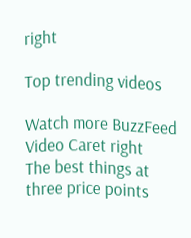right

Top trending videos

Watch more BuzzFeed Video Caret right
The best things at three price points